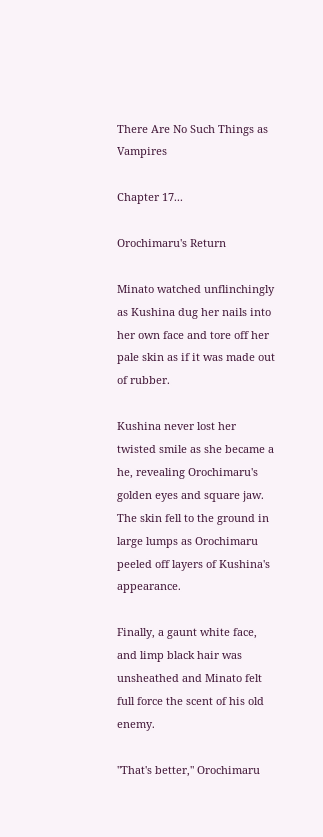There Are No Such Things as Vampires

Chapter 17...

Orochimaru's Return

Minato watched unflinchingly as Kushina dug her nails into her own face and tore off her pale skin as if it was made out of rubber.

Kushina never lost her twisted smile as she became a he, revealing Orochimaru's golden eyes and square jaw. The skin fell to the ground in large lumps as Orochimaru peeled off layers of Kushina's appearance.

Finally, a gaunt white face, and limp black hair was unsheathed and Minato felt full force the scent of his old enemy.

"That's better," Orochimaru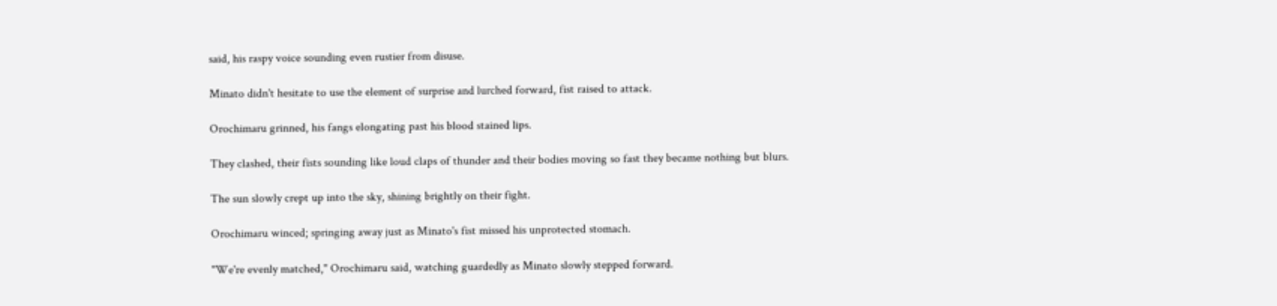said, his raspy voice sounding even rustier from disuse.

Minato didn't hesitate to use the element of surprise and lurched forward, fist raised to attack.

Orochimaru grinned, his fangs elongating past his blood stained lips.

They clashed, their fists sounding like loud claps of thunder and their bodies moving so fast they became nothing but blurs.

The sun slowly crept up into the sky, shining brightly on their fight.

Orochimaru winced; springing away just as Minato's fist missed his unprotected stomach.

"We're evenly matched," Orochimaru said, watching guardedly as Minato slowly stepped forward.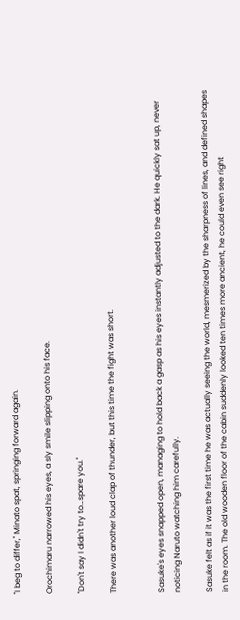"I beg to differ," Minato spat, springing forward again.

Orochimaru narrowed his eyes, a sly smile slipping onto his face.

"Don't say I didn't try to…spare you."

There was another loud clap of thunder, but this time the fight was short.


Sasuke's eyes snapped open, managing to hold back a gasp as his eyes instantly adjusted to the dark. He quickly sat up, never noticing Naruto watching him carefully.

Sasuke felt as if it was the first time he was actually seeing the world, mesmerized by the sharpness of lines, and defined shapes in the room. The old wooden floor of the cabin suddenly looked ten times more ancient, he could even see right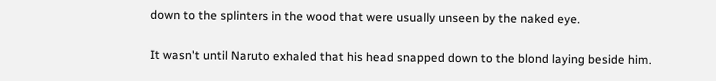down to the splinters in the wood that were usually unseen by the naked eye.

It wasn't until Naruto exhaled that his head snapped down to the blond laying beside him.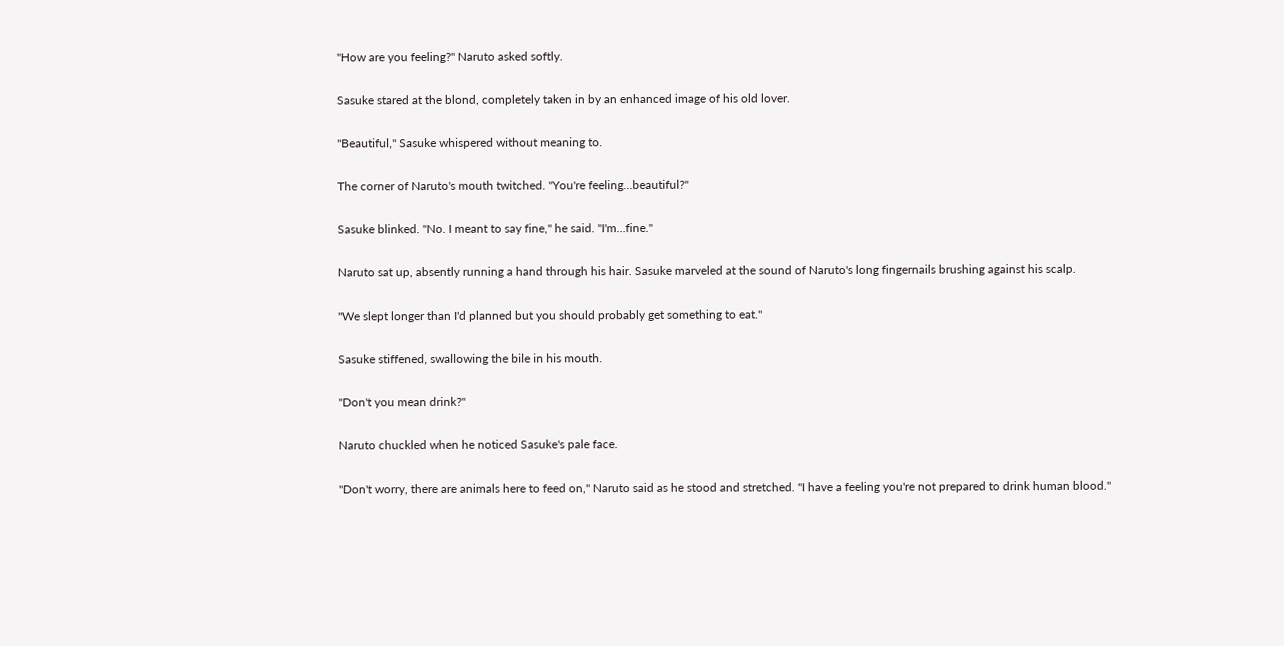"How are you feeling?" Naruto asked softly.

Sasuke stared at the blond, completely taken in by an enhanced image of his old lover.

"Beautiful," Sasuke whispered without meaning to.

The corner of Naruto's mouth twitched. "You're feeling…beautiful?"

Sasuke blinked. "No. I meant to say fine," he said. "I'm…fine."

Naruto sat up, absently running a hand through his hair. Sasuke marveled at the sound of Naruto's long fingernails brushing against his scalp.

"We slept longer than I'd planned but you should probably get something to eat."

Sasuke stiffened, swallowing the bile in his mouth.

"Don't you mean drink?"

Naruto chuckled when he noticed Sasuke's pale face.

"Don't worry, there are animals here to feed on," Naruto said as he stood and stretched. "I have a feeling you're not prepared to drink human blood."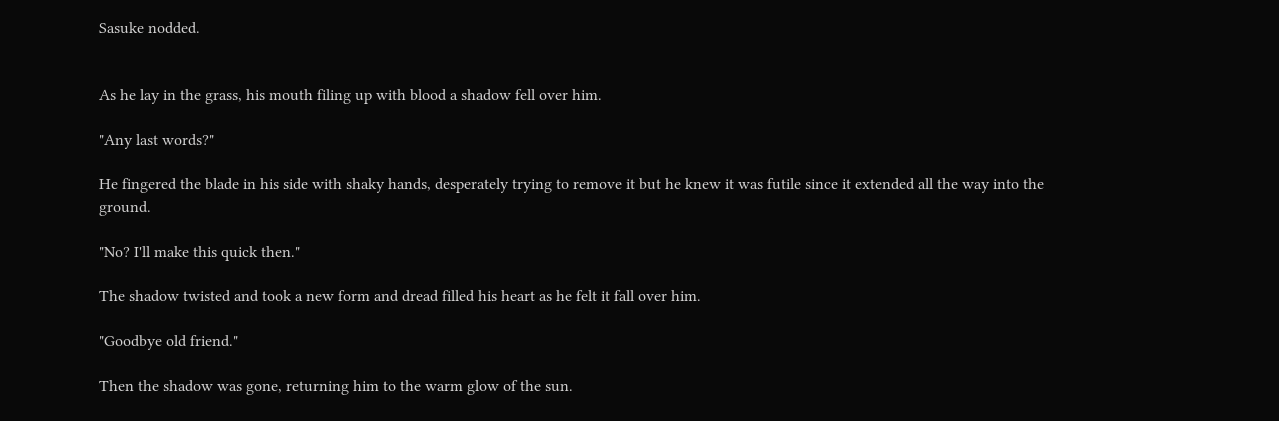Sasuke nodded.


As he lay in the grass, his mouth filing up with blood a shadow fell over him.

"Any last words?"

He fingered the blade in his side with shaky hands, desperately trying to remove it but he knew it was futile since it extended all the way into the ground.

"No? I'll make this quick then."

The shadow twisted and took a new form and dread filled his heart as he felt it fall over him.

"Goodbye old friend."

Then the shadow was gone, returning him to the warm glow of the sun.